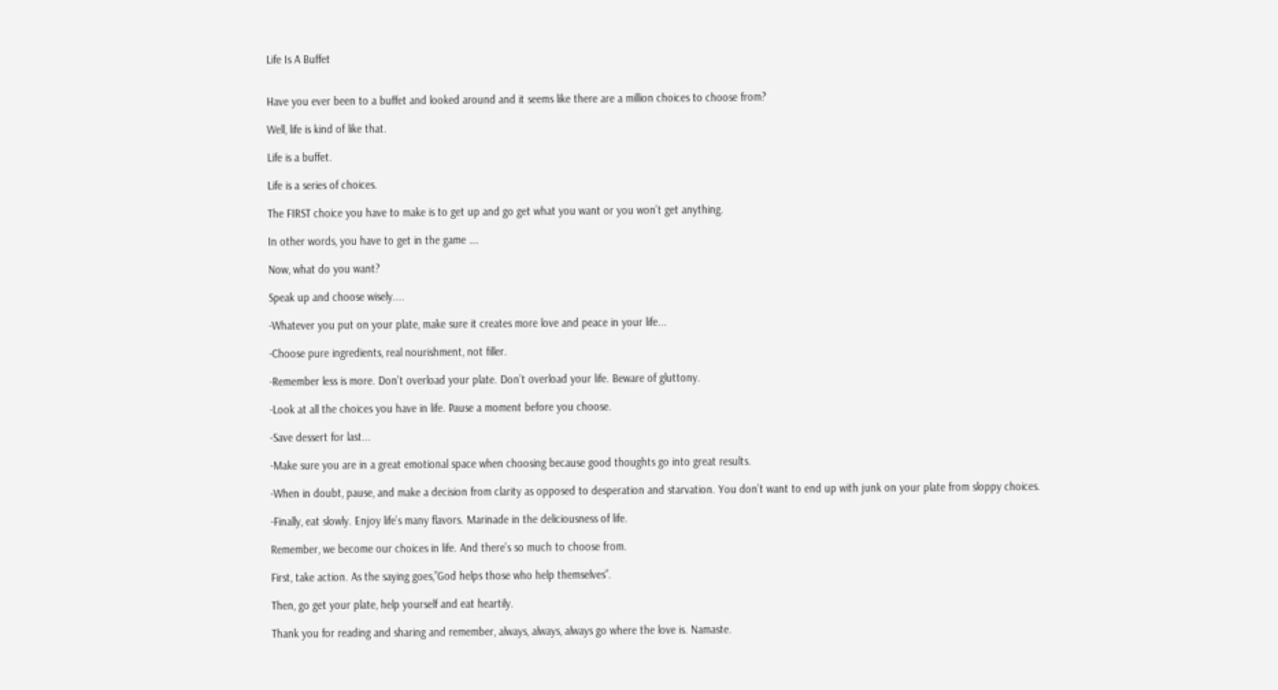Life Is A Buffet


Have you ever been to a buffet and looked around and it seems like there are a million choices to choose from?

Well, life is kind of like that.

Life is a buffet.

Life is a series of choices.

The FIRST choice you have to make is to get up and go get what you want or you won’t get anything.

In other words, you have to get in the game ….

Now, what do you want?

Speak up and choose wisely....

-Whatever you put on your plate, make sure it creates more love and peace in your life...

-Choose pure ingredients, real nourishment, not filler.

-Remember less is more. Don’t overload your plate. Don’t overload your life. Beware of gluttony.

-Look at all the choices you have in life. Pause a moment before you choose.

-Save dessert for last...

-Make sure you are in a great emotional space when choosing because good thoughts go into great results.

-When in doubt, pause, and make a decision from clarity as opposed to desperation and starvation. You don’t want to end up with junk on your plate from sloppy choices.

-Finally, eat slowly. Enjoy life’s many flavors. Marinade in the deliciousness of life.

Remember, we become our choices in life. And there’s so much to choose from.

First, take action. As the saying goes,”God helps those who help themselves”.

Then, go get your plate, help yourself and eat heartily.

Thank you for reading and sharing and remember, always, always, always go where the love is. Namaste.